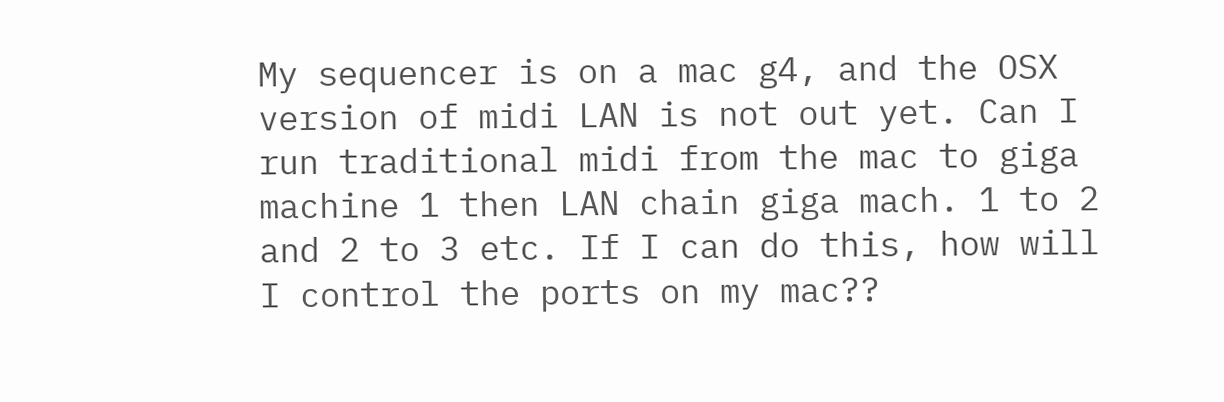My sequencer is on a mac g4, and the OSX version of midi LAN is not out yet. Can I run traditional midi from the mac to giga machine 1 then LAN chain giga mach. 1 to 2 and 2 to 3 etc. If I can do this, how will I control the ports on my mac??